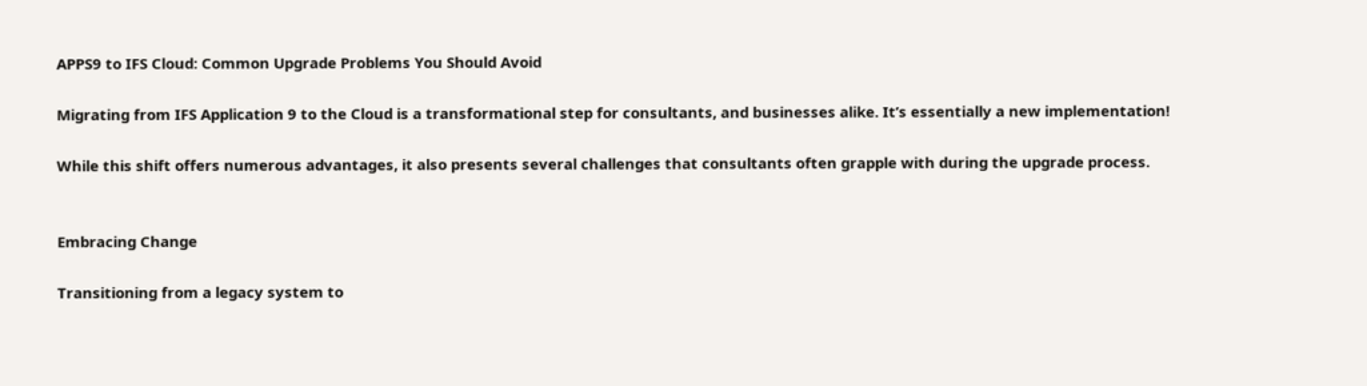APPS9 to IFS Cloud: Common Upgrade Problems You Should Avoid

Migrating from IFS Application 9 to the Cloud is a transformational step for consultants, and businesses alike. It’s essentially a new implementation!

While this shift offers numerous advantages, it also presents several challenges that consultants often grapple with during the upgrade process.


Embracing Change

Transitioning from a legacy system to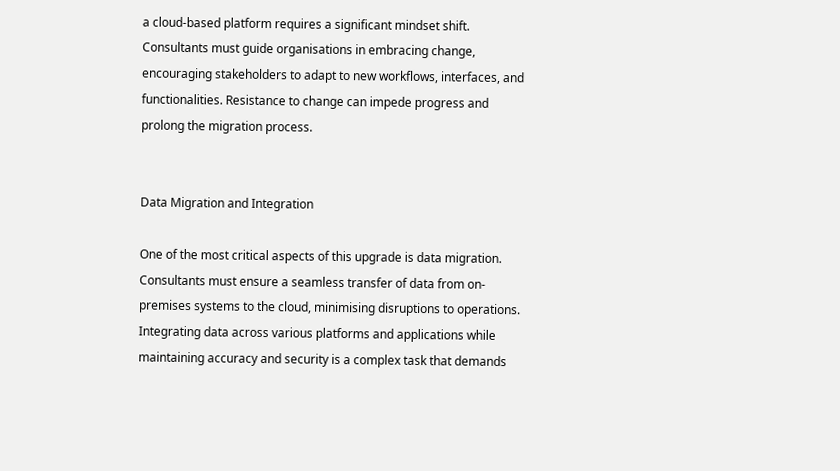a cloud-based platform requires a significant mindset shift. Consultants must guide organisations in embracing change, encouraging stakeholders to adapt to new workflows, interfaces, and functionalities. Resistance to change can impede progress and prolong the migration process.


Data Migration and Integration

One of the most critical aspects of this upgrade is data migration. Consultants must ensure a seamless transfer of data from on-premises systems to the cloud, minimising disruptions to operations. Integrating data across various platforms and applications while maintaining accuracy and security is a complex task that demands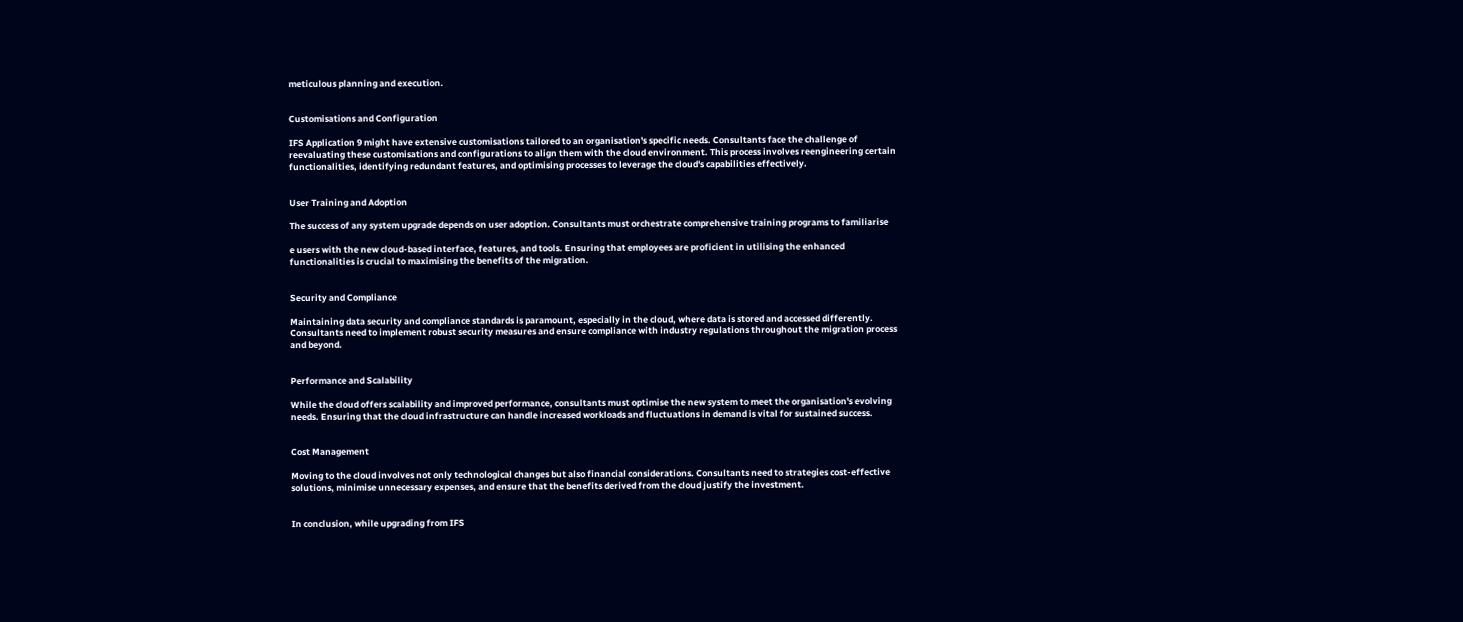meticulous planning and execution.


Customisations and Configuration

IFS Application 9 might have extensive customisations tailored to an organisation's specific needs. Consultants face the challenge of reevaluating these customisations and configurations to align them with the cloud environment. This process involves reengineering certain functionalities, identifying redundant features, and optimising processes to leverage the cloud's capabilities effectively.


User Training and Adoption

The success of any system upgrade depends on user adoption. Consultants must orchestrate comprehensive training programs to familiarise

e users with the new cloud-based interface, features, and tools. Ensuring that employees are proficient in utilising the enhanced functionalities is crucial to maximising the benefits of the migration.


Security and Compliance

Maintaining data security and compliance standards is paramount, especially in the cloud, where data is stored and accessed differently. Consultants need to implement robust security measures and ensure compliance with industry regulations throughout the migration process and beyond.


Performance and Scalability

While the cloud offers scalability and improved performance, consultants must optimise the new system to meet the organisation's evolving needs. Ensuring that the cloud infrastructure can handle increased workloads and fluctuations in demand is vital for sustained success.


Cost Management

Moving to the cloud involves not only technological changes but also financial considerations. Consultants need to strategies cost-effective solutions, minimise unnecessary expenses, and ensure that the benefits derived from the cloud justify the investment.


In conclusion, while upgrading from IFS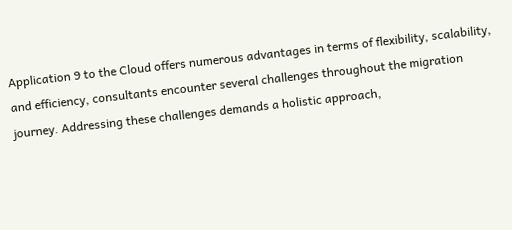Application 9 to the Cloud offers numerous advantages in terms of flexibility, scalability, and efficiency, consultants encounter several challenges throughout the migration journey. Addressing these challenges demands a holistic approach,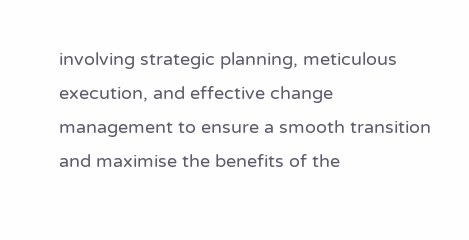involving strategic planning, meticulous execution, and effective change management to ensure a smooth transition and maximise the benefits of the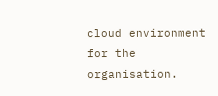cloud environment for the organisation.